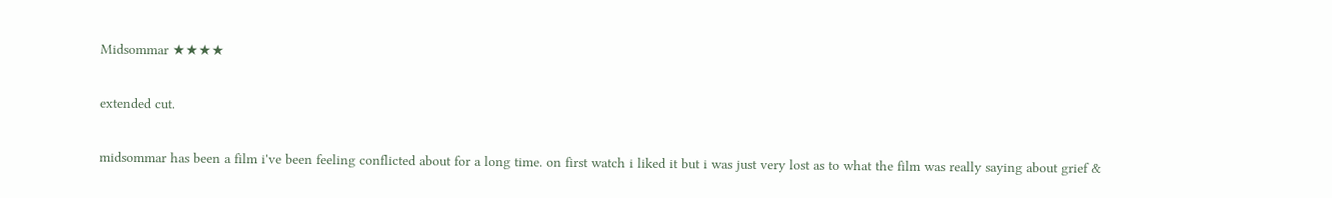Midsommar ★★★★

extended cut.

midsommar has been a film i've been feeling conflicted about for a long time. on first watch i liked it but i was just very lost as to what the film was really saying about grief &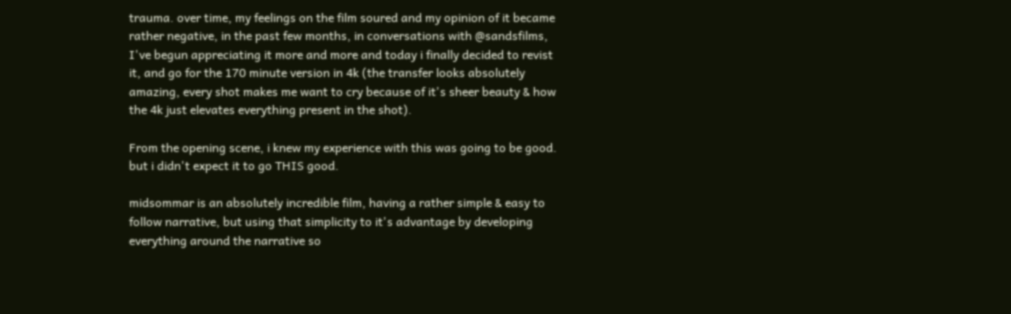trauma. over time, my feelings on the film soured and my opinion of it became rather negative, in the past few months, in conversations with @sandsfilms, I've begun appreciating it more and more and today i finally decided to revist it, and go for the 170 minute version in 4k (the transfer looks absolutely amazing, every shot makes me want to cry because of it's sheer beauty & how the 4k just elevates everything present in the shot).

From the opening scene, i knew my experience with this was going to be good. but i didn't expect it to go THIS good.

midsommar is an absolutely incredible film, having a rather simple & easy to follow narrative, but using that simplicity to it's advantage by developing everything around the narrative so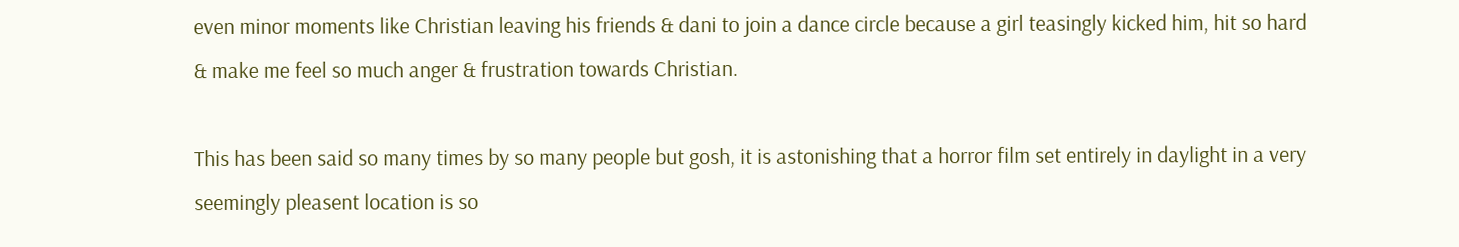even minor moments like Christian leaving his friends & dani to join a dance circle because a girl teasingly kicked him, hit so hard & make me feel so much anger & frustration towards Christian.

This has been said so many times by so many people but gosh, it is astonishing that a horror film set entirely in daylight in a very seemingly pleasent location is so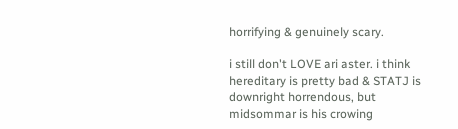horrifying & genuinely scary.

i still don't LOVE ari aster. i think hereditary is pretty bad & STATJ is downright horrendous, but midsommar is his crowing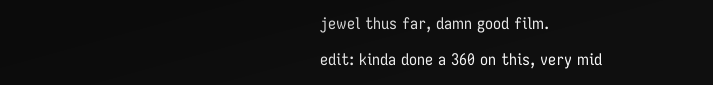jewel thus far, damn good film.

edit: kinda done a 360 on this, very mid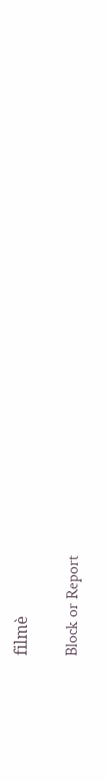filmè

Block or Report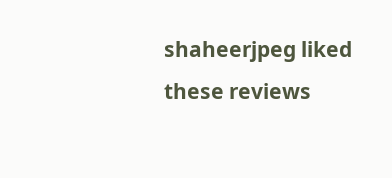shaheerjpeg liked these reviews